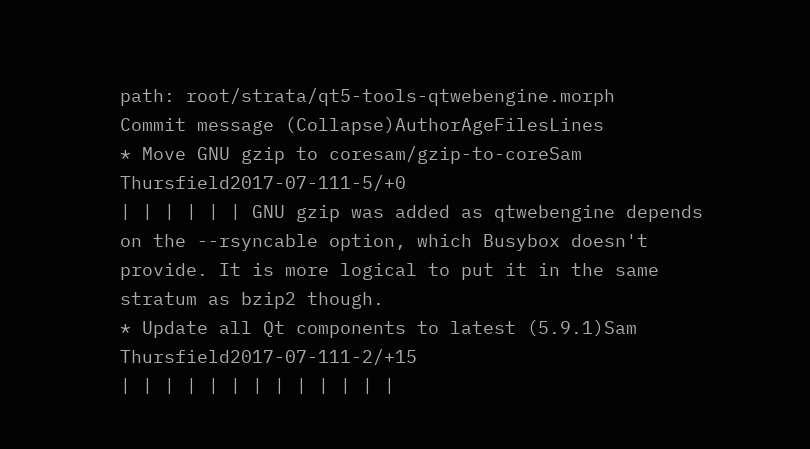path: root/strata/qt5-tools-qtwebengine.morph
Commit message (Collapse)AuthorAgeFilesLines
* Move GNU gzip to coresam/gzip-to-coreSam Thursfield2017-07-111-5/+0
| | | | | | GNU gzip was added as qtwebengine depends on the --rsyncable option, which Busybox doesn't provide. It is more logical to put it in the same stratum as bzip2 though.
* Update all Qt components to latest (5.9.1)Sam Thursfield2017-07-111-2/+15
| | | | | | | | | | | | |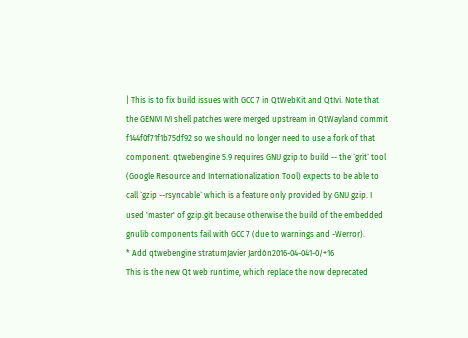| This is to fix build issues with GCC 7 in QtWebKit and QtIvi. Note that the GENIVI IVI shell patches were merged upstream in QtWayland commit f144f0f71f1b75df92 so we should no longer need to use a fork of that component. qtwebengine 5.9 requires GNU gzip to build -- the `grit` tool (Google Resource and Internationalization Tool) expects to be able to call `gzip --rsyncable` which is a feature only provided by GNU gzip. I used 'master' of gzip.git because otherwise the build of the embedded gnulib components fail with GCC 7 (due to warnings and -Werror).
* Add qtwebengine stratumJavier Jardón2016-04-041-0/+16
This is the new Qt web runtime, which replace the now deprecated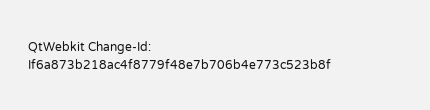QtWebkit Change-Id: If6a873b218ac4f8779f48e7b706b4e773c523b8f